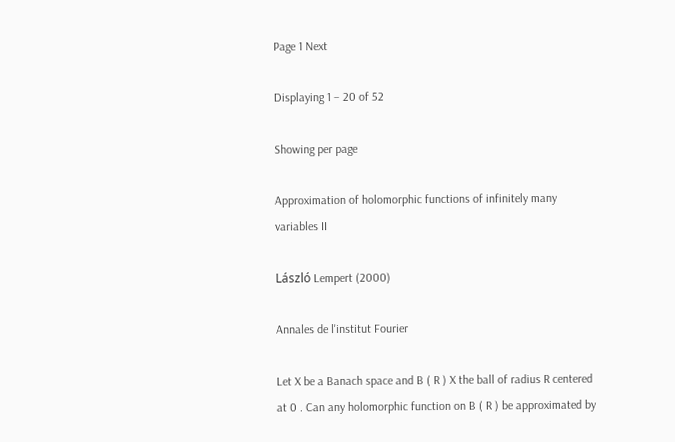Page 1 Next

Displaying 1 – 20 of 52

Showing per page

Approximation of holomorphic functions of infinitely many variables II

László Lempert (2000)

Annales de l'institut Fourier

Let X be a Banach space and B ( R ) X the ball of radius R centered at 0 . Can any holomorphic function on B ( R ) be approximated by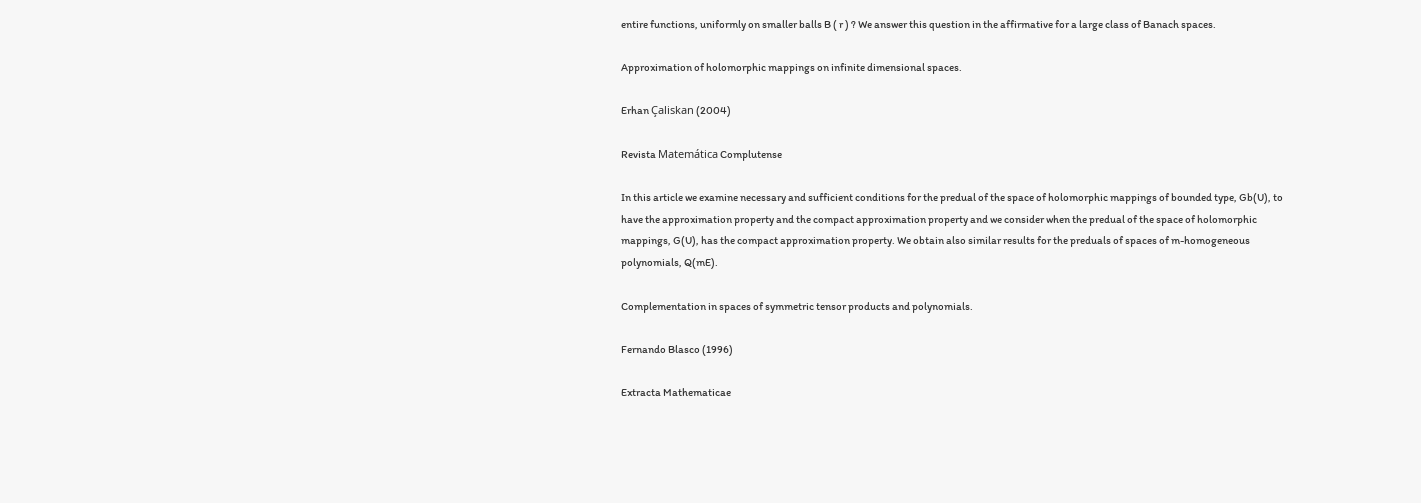entire functions, uniformly on smaller balls B ( r ) ? We answer this question in the affirmative for a large class of Banach spaces.

Approximation of holomorphic mappings on infinite dimensional spaces.

Erhan Çaliskan (2004)

Revista Matemática Complutense

In this article we examine necessary and sufficient conditions for the predual of the space of holomorphic mappings of bounded type, Gb(U), to have the approximation property and the compact approximation property and we consider when the predual of the space of holomorphic mappings, G(U), has the compact approximation property. We obtain also similar results for the preduals of spaces of m-homogeneous polynomials, Q(mE).

Complementation in spaces of symmetric tensor products and polynomials.

Fernando Blasco (1996)

Extracta Mathematicae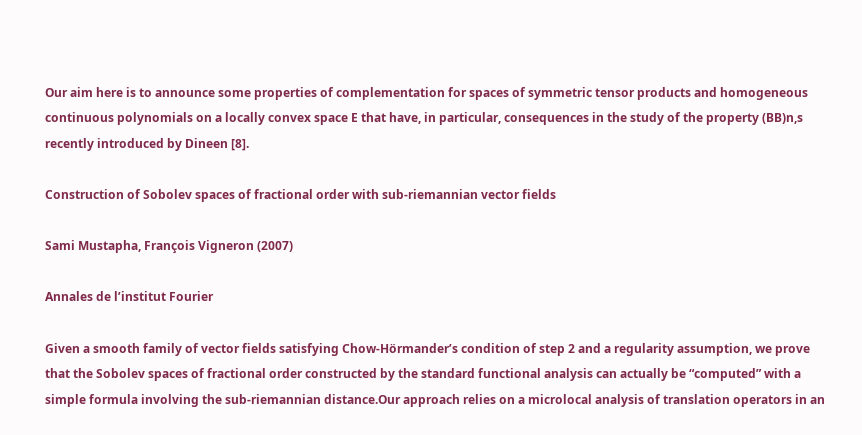Our aim here is to announce some properties of complementation for spaces of symmetric tensor products and homogeneous continuous polynomials on a locally convex space E that have, in particular, consequences in the study of the property (BB)n,s recently introduced by Dineen [8].

Construction of Sobolev spaces of fractional order with sub-riemannian vector fields

Sami Mustapha, François Vigneron (2007)

Annales de l’institut Fourier

Given a smooth family of vector fields satisfying Chow-Hörmander’s condition of step 2 and a regularity assumption, we prove that the Sobolev spaces of fractional order constructed by the standard functional analysis can actually be “computed” with a simple formula involving the sub-riemannian distance.Our approach relies on a microlocal analysis of translation operators in an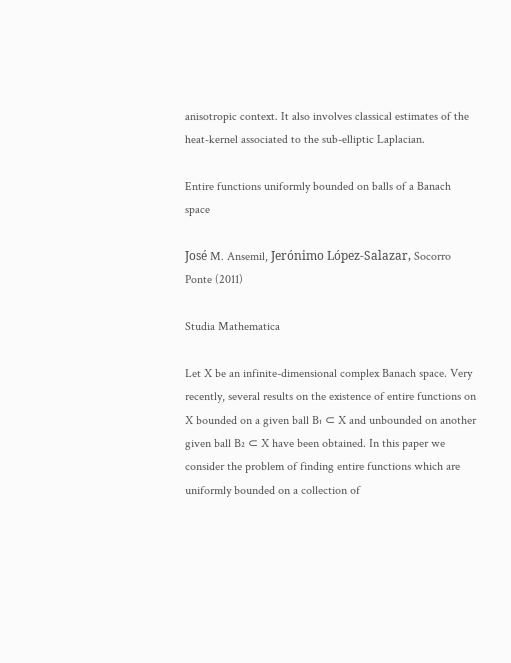anisotropic context. It also involves classical estimates of the heat-kernel associated to the sub-elliptic Laplacian.

Entire functions uniformly bounded on balls of a Banach space

José M. Ansemil, Jerónimo López-Salazar, Socorro Ponte (2011)

Studia Mathematica

Let X be an infinite-dimensional complex Banach space. Very recently, several results on the existence of entire functions on X bounded on a given ball B₁ ⊂ X and unbounded on another given ball B₂ ⊂ X have been obtained. In this paper we consider the problem of finding entire functions which are uniformly bounded on a collection of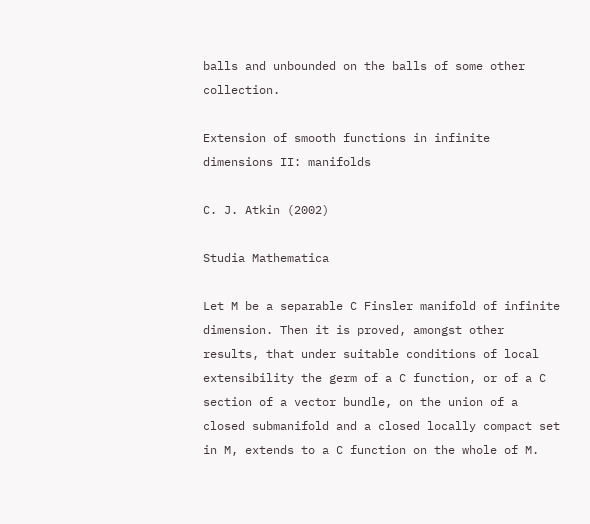balls and unbounded on the balls of some other collection.

Extension of smooth functions in infinite dimensions II: manifolds

C. J. Atkin (2002)

Studia Mathematica

Let M be a separable C Finsler manifold of infinite dimension. Then it is proved, amongst other results, that under suitable conditions of local extensibility the germ of a C function, or of a C section of a vector bundle, on the union of a closed submanifold and a closed locally compact set in M, extends to a C function on the whole of M.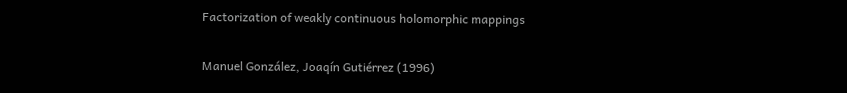Factorization of weakly continuous holomorphic mappings

Manuel González, Joaqín Gutiérrez (1996)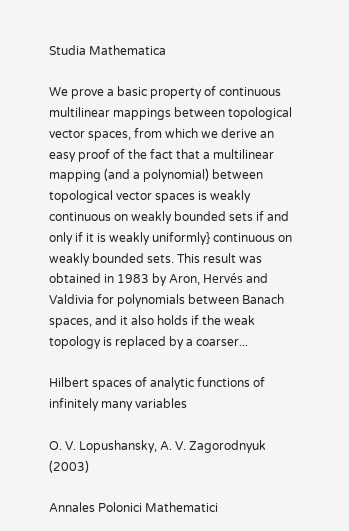Studia Mathematica

We prove a basic property of continuous multilinear mappings between topological vector spaces, from which we derive an easy proof of the fact that a multilinear mapping (and a polynomial) between topological vector spaces is weakly continuous on weakly bounded sets if and only if it is weakly uniformly} continuous on weakly bounded sets. This result was obtained in 1983 by Aron, Hervés and Valdivia for polynomials between Banach spaces, and it also holds if the weak topology is replaced by a coarser...

Hilbert spaces of analytic functions of infinitely many variables

O. V. Lopushansky, A. V. Zagorodnyuk (2003)

Annales Polonici Mathematici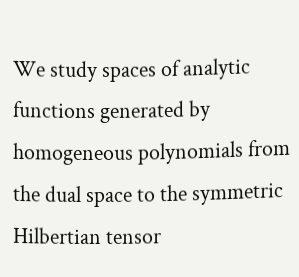We study spaces of analytic functions generated by homogeneous polynomials from the dual space to the symmetric Hilbertian tensor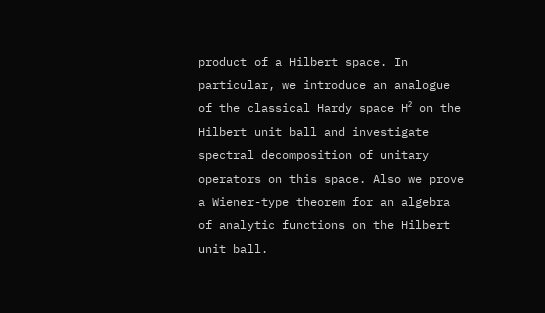product of a Hilbert space. In particular, we introduce an analogue of the classical Hardy space H² on the Hilbert unit ball and investigate spectral decomposition of unitary operators on this space. Also we prove a Wiener-type theorem for an algebra of analytic functions on the Hilbert unit ball.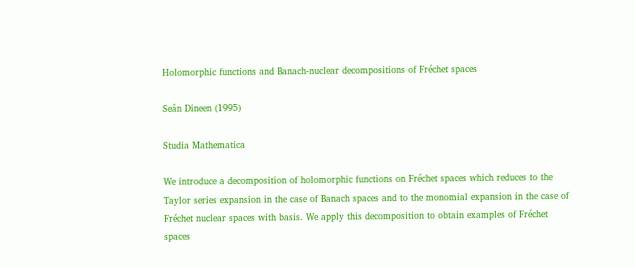Holomorphic functions and Banach-nuclear decompositions of Fréchet spaces

Seán Dineen (1995)

Studia Mathematica

We introduce a decomposition of holomorphic functions on Fréchet spaces which reduces to the Taylor series expansion in the case of Banach spaces and to the monomial expansion in the case of Fréchet nuclear spaces with basis. We apply this decomposition to obtain examples of Fréchet spaces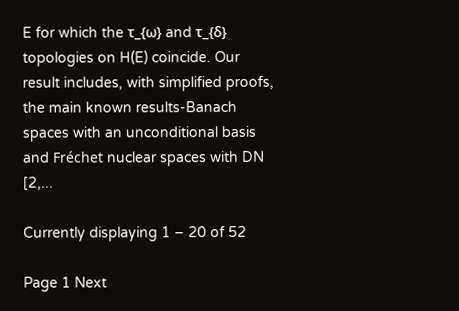E for which the τ_{ω} and τ_{δ} topologies on H(E) coincide. Our result includes, with simplified proofs, the main known results-Banach spaces with an unconditional basis and Fréchet nuclear spaces with DN [2,...

Currently displaying 1 – 20 of 52

Page 1 Next